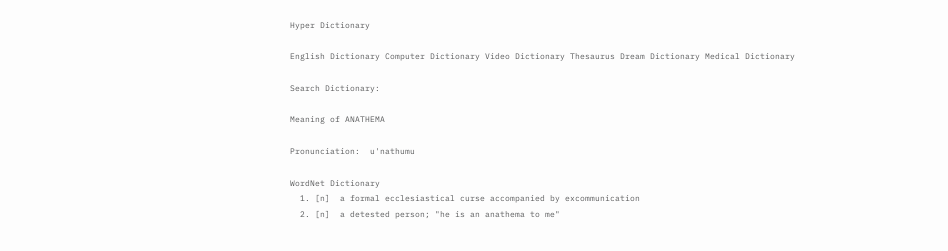Hyper Dictionary

English Dictionary Computer Dictionary Video Dictionary Thesaurus Dream Dictionary Medical Dictionary

Search Dictionary:

Meaning of ANATHEMA

Pronunciation:  u'nathumu

WordNet Dictionary
  1. [n]  a formal ecclesiastical curse accompanied by excommunication
  2. [n]  a detested person; "he is an anathema to me"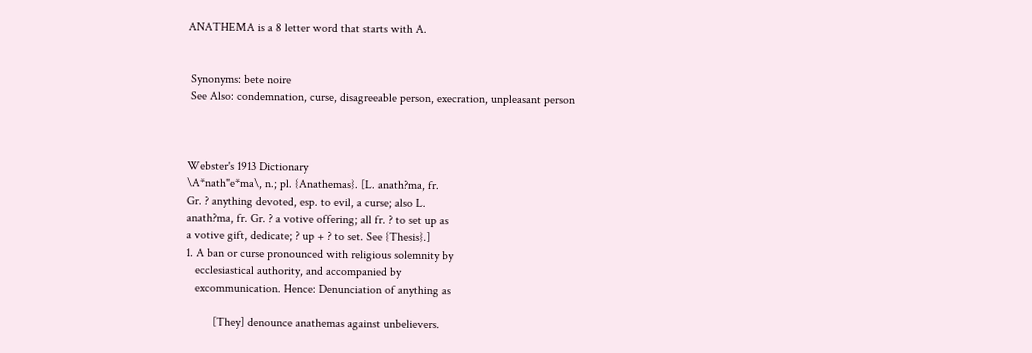ANATHEMA is a 8 letter word that starts with A.


 Synonyms: bete noire
 See Also: condemnation, curse, disagreeable person, execration, unpleasant person



Webster's 1913 Dictionary
\A*nath"e*ma\, n.; pl. {Anathemas}. [L. anath?ma, fr.
Gr. ? anything devoted, esp. to evil, a curse; also L.
anath?ma, fr. Gr. ? a votive offering; all fr. ? to set up as
a votive gift, dedicate; ? up + ? to set. See {Thesis}.]
1. A ban or curse pronounced with religious solemnity by
   ecclesiastical authority, and accompanied by
   excommunication. Hence: Denunciation of anything as

         [They] denounce anathemas against unbelievers.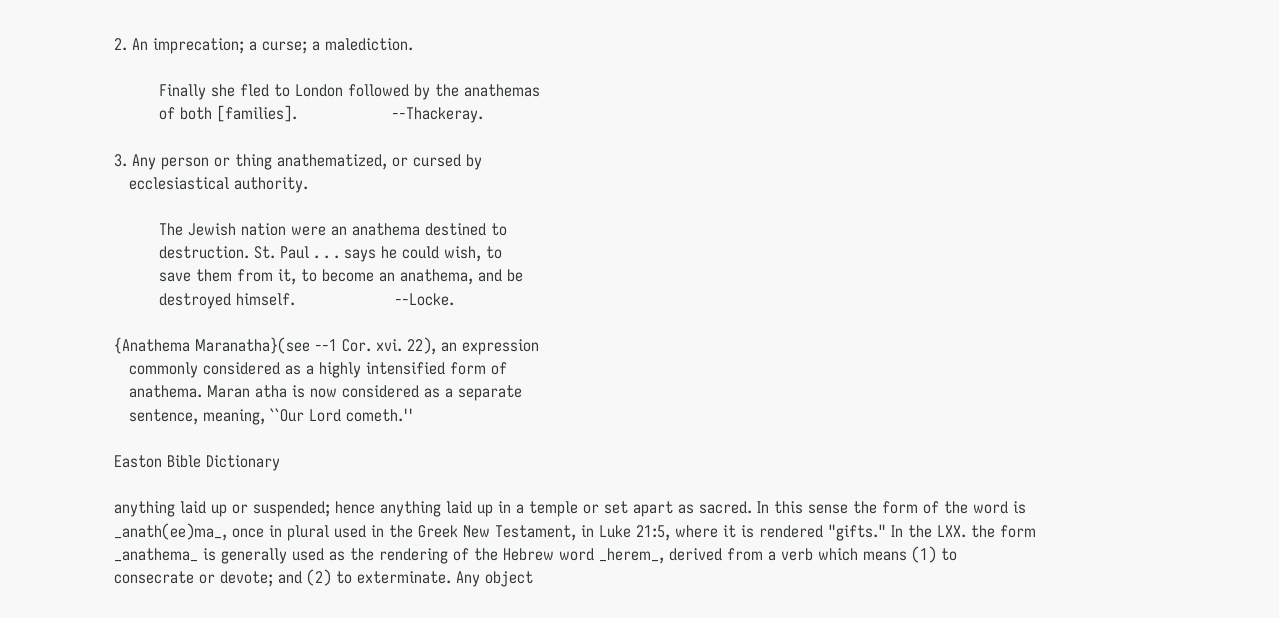2. An imprecation; a curse; a malediction.

         Finally she fled to London followed by the anathemas
         of both [families].                   --Thackeray.

3. Any person or thing anathematized, or cursed by
   ecclesiastical authority.

         The Jewish nation were an anathema destined to
         destruction. St. Paul . . . says he could wish, to
         save them from it, to become an anathema, and be
         destroyed himself.                    --Locke.

{Anathema Maranatha}(see --1 Cor. xvi. 22), an expression
   commonly considered as a highly intensified form of
   anathema. Maran atha is now considered as a separate
   sentence, meaning, ``Our Lord cometh.''

Easton Bible Dictionary

anything laid up or suspended; hence anything laid up in a temple or set apart as sacred. In this sense the form of the word is _anath(ee)ma_, once in plural used in the Greek New Testament, in Luke 21:5, where it is rendered "gifts." In the LXX. the form _anathema_ is generally used as the rendering of the Hebrew word _herem_, derived from a verb which means (1) to consecrate or devote; and (2) to exterminate. Any object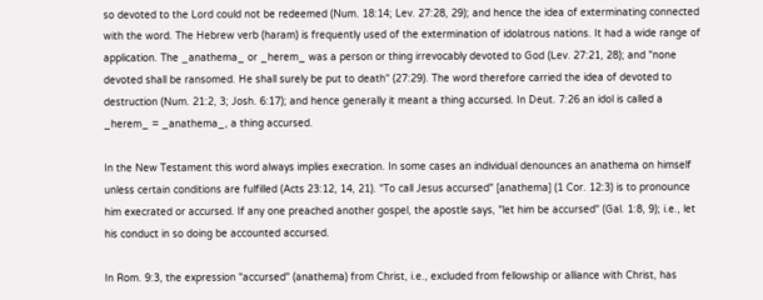so devoted to the Lord could not be redeemed (Num. 18:14; Lev. 27:28, 29); and hence the idea of exterminating connected with the word. The Hebrew verb (haram) is frequently used of the extermination of idolatrous nations. It had a wide range of application. The _anathema_ or _herem_ was a person or thing irrevocably devoted to God (Lev. 27:21, 28); and "none devoted shall be ransomed. He shall surely be put to death" (27:29). The word therefore carried the idea of devoted to destruction (Num. 21:2, 3; Josh. 6:17); and hence generally it meant a thing accursed. In Deut. 7:26 an idol is called a _herem_ = _anathema_, a thing accursed.

In the New Testament this word always implies execration. In some cases an individual denounces an anathema on himself unless certain conditions are fulfilled (Acts 23:12, 14, 21). "To call Jesus accursed" [anathema] (1 Cor. 12:3) is to pronounce him execrated or accursed. If any one preached another gospel, the apostle says, "let him be accursed" (Gal. 1:8, 9); i.e., let his conduct in so doing be accounted accursed.

In Rom. 9:3, the expression "accursed" (anathema) from Christ, i.e., excluded from fellowship or alliance with Christ, has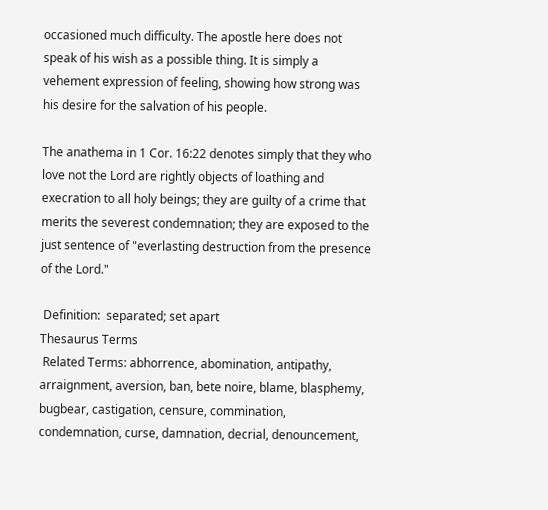occasioned much difficulty. The apostle here does not speak of his wish as a possible thing. It is simply a vehement expression of feeling, showing how strong was his desire for the salvation of his people.

The anathema in 1 Cor. 16:22 denotes simply that they who love not the Lord are rightly objects of loathing and execration to all holy beings; they are guilty of a crime that merits the severest condemnation; they are exposed to the just sentence of "everlasting destruction from the presence of the Lord."

 Definition:  separated; set apart
Thesaurus Terms
 Related Terms: abhorrence, abomination, antipathy, arraignment, aversion, ban, bete noire, blame, blasphemy, bugbear, castigation, censure, commination, condemnation, curse, damnation, decrial, denouncement,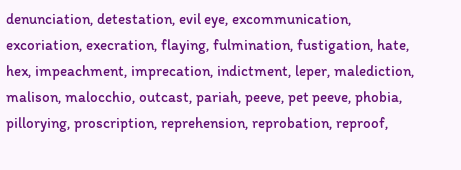denunciation, detestation, evil eye, excommunication, excoriation, execration, flaying, fulmination, fustigation, hate, hex, impeachment, imprecation, indictment, leper, malediction, malison, malocchio, outcast, pariah, peeve, pet peeve, phobia, pillorying, proscription, reprehension, reprobation, reproof,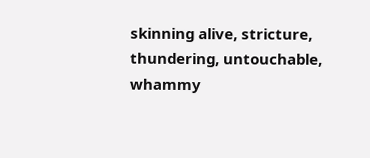skinning alive, stricture, thundering, untouchable, whammy